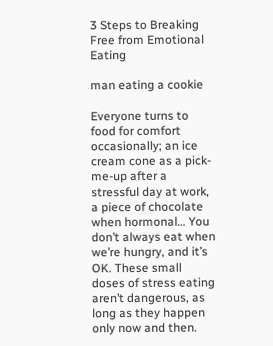3 Steps to Breaking Free from Emotional Eating

man eating a cookie

Everyone turns to food for comfort occasionally; an ice cream cone as a pick-me-up after a stressful day at work, a piece of chocolate when hormonal… You don’t always eat when we’re hungry, and it’s OK. These small doses of stress eating aren’t dangerous, as long as they happen only now and then.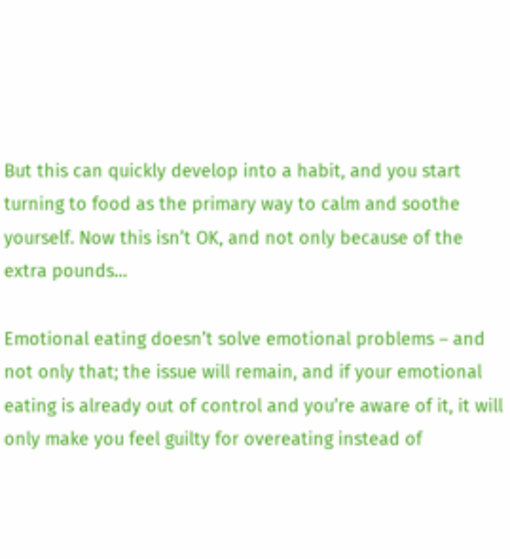But this can quickly develop into a habit, and you start turning to food as the primary way to calm and soothe yourself. Now this isn’t OK, and not only because of the extra pounds…

Emotional eating doesn’t solve emotional problems – and not only that; the issue will remain, and if your emotional eating is already out of control and you’re aware of it, it will only make you feel guilty for overeating instead of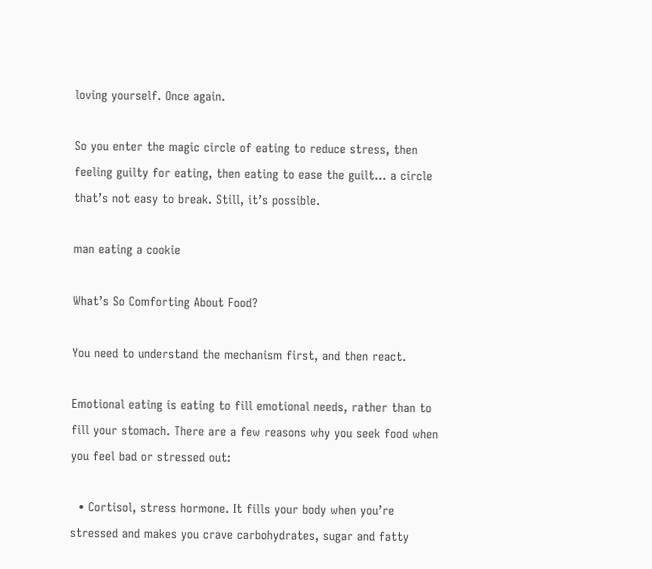loving yourself. Once again.

So you enter the magic circle of eating to reduce stress, then feeling guilty for eating, then eating to ease the guilt… a circle that’s not easy to break. Still, it’s possible.

man eating a cookie

What’s So Comforting About Food?

You need to understand the mechanism first, and then react.

Emotional eating is eating to fill emotional needs, rather than to fill your stomach. There are a few reasons why you seek food when you feel bad or stressed out:

  • Cortisol, stress hormone. It fills your body when you’re stressed and makes you crave carbohydrates, sugar and fatty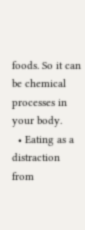foods. So it can be chemical processes in your body.
  • Eating as a distraction from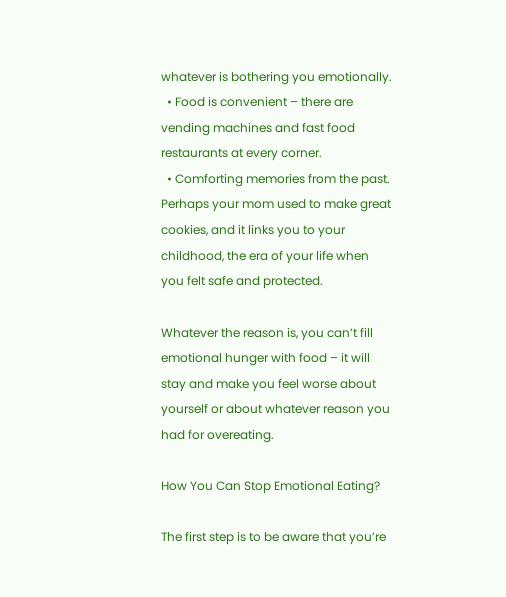whatever is bothering you emotionally.
  • Food is convenient – there are vending machines and fast food restaurants at every corner.
  • Comforting memories from the past. Perhaps your mom used to make great cookies, and it links you to your childhood, the era of your life when you felt safe and protected.

Whatever the reason is, you can’t fill emotional hunger with food – it will stay and make you feel worse about yourself or about whatever reason you had for overeating.

How You Can Stop Emotional Eating?

The first step is to be aware that you’re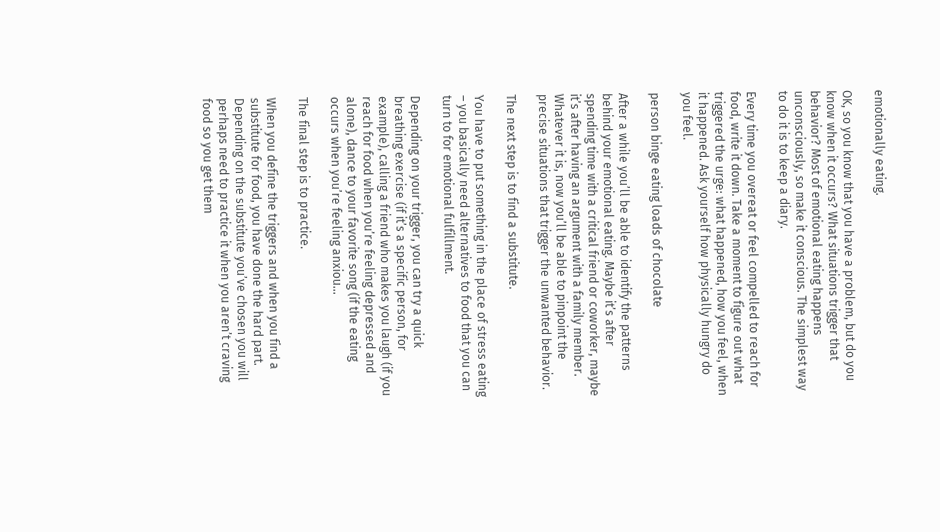emotionally eating.

OK, so you know that you have a problem, but do you know when it occurs? What situations trigger that behavior? Most of emotional eating happens unconsciously, so make it conscious. The simplest way to do it is to keep a diary.

Every time you overeat or feel compelled to reach for food, write it down. Take a moment to figure out what triggered the urge: what happened, how you feel, when it happened. Ask yourself how physically hungry do you feel.

person binge eating loads of chocolate

After a while you’ll be able to identify the patterns behind your emotional eating. Maybe it’s after spending time with a critical friend or coworker, maybe it’s after having an argument with a family member. Whatever it is, now you’ll be able to pinpoint the precise situations that trigger the unwanted behavior.

The next step is to find a substitute.

You have to put something in the place of stress eating – you basically need alternatives to food that you can turn to for emotional fulfillment.

Depending on your trigger, you can try a quick breathing exercise (if it’s a specific person, for example), calling a friend who makes you laugh (if you reach for food when you’re feeling depressed and alone), dance to your favorite song (if the eating occurs when you’re feeling anxiou…

The final step is to practice.

When you define the triggers and when you find a substitute for food, you have done the hard part. Depending on the substitute you’ve chosen you will perhaps need to practice it when you aren’t craving food so you get them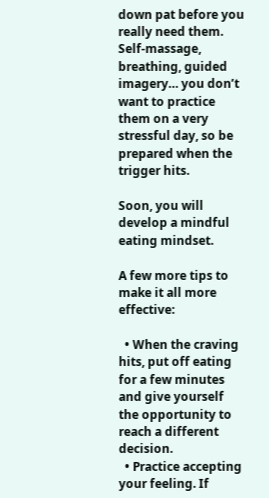down pat before you really need them. Self-massage, breathing, guided imagery… you don’t want to practice them on a very stressful day, so be prepared when the trigger hits.

Soon, you will develop a mindful eating mindset.

A few more tips to make it all more effective:

  • When the craving hits, put off eating for a few minutes and give yourself the opportunity to reach a different decision.
  • Practice accepting your feeling. If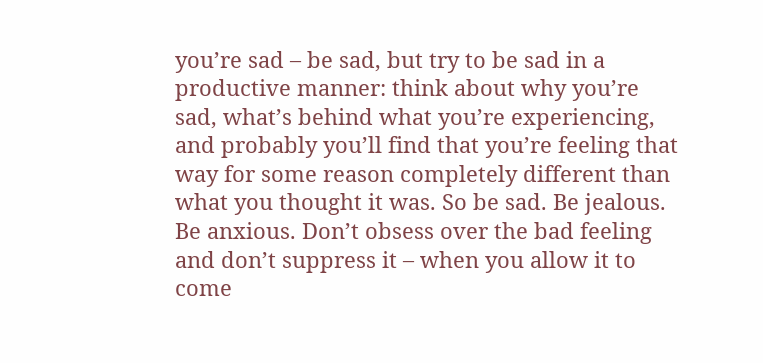you’re sad – be sad, but try to be sad in a productive manner: think about why you’re sad, what’s behind what you’re experiencing, and probably you’ll find that you’re feeling that way for some reason completely different than what you thought it was. So be sad. Be jealous. Be anxious. Don’t obsess over the bad feeling and don’t suppress it – when you allow it to come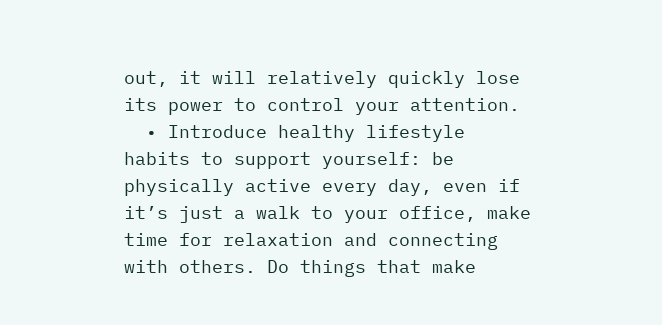out, it will relatively quickly lose its power to control your attention.
  • Introduce healthy lifestyle habits to support yourself: be physically active every day, even if it’s just a walk to your office, make time for relaxation and connecting with others. Do things that make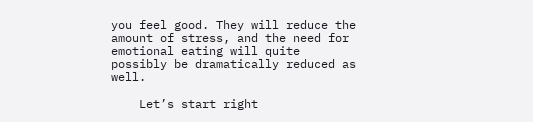you feel good. They will reduce the amount of stress, and the need for emotional eating will quite possibly be dramatically reduced as well.

    Let’s start right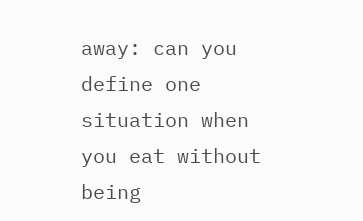away: can you define one situation when you eat without being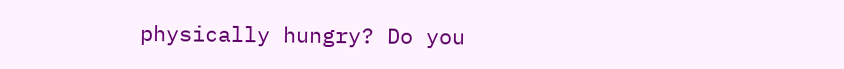physically hungry? Do you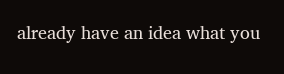already have an idea what you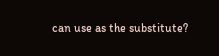can use as the substitute?